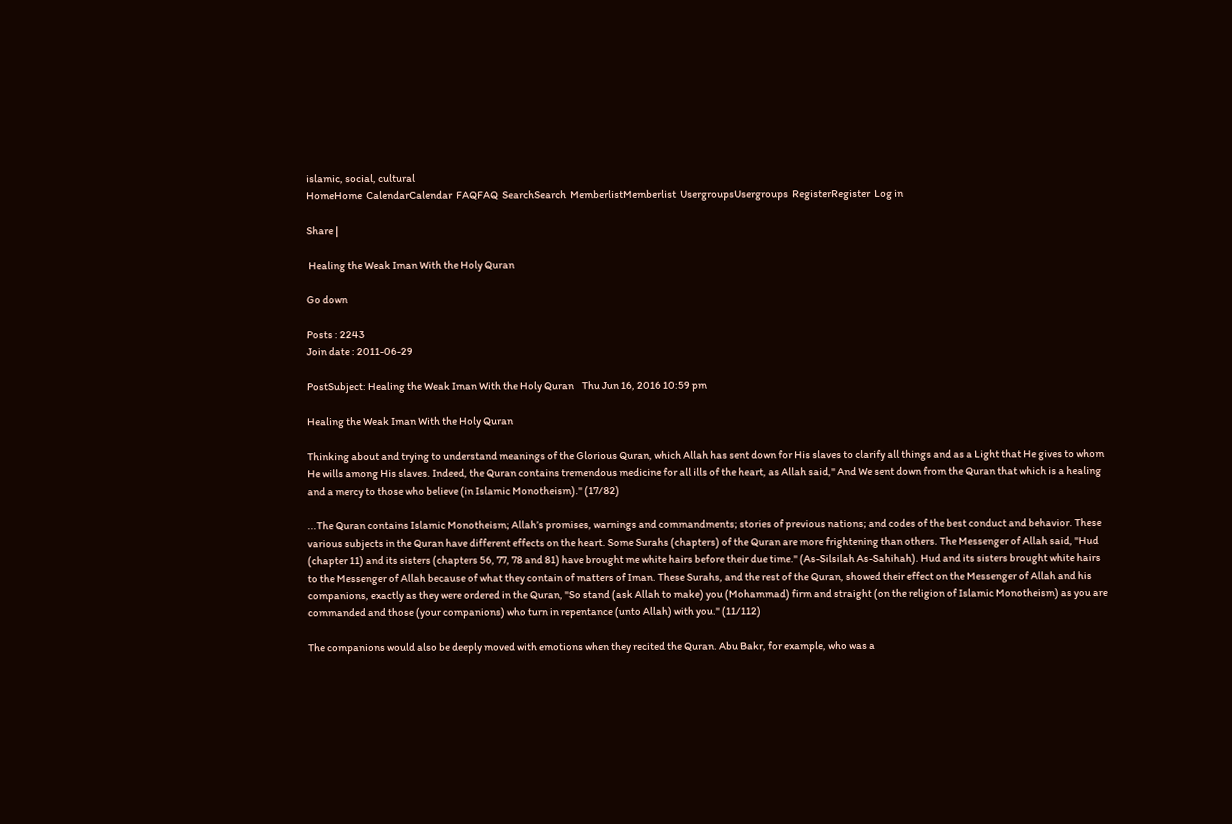islamic, social, cultural
HomeHome  CalendarCalendar  FAQFAQ  SearchSearch  MemberlistMemberlist  UsergroupsUsergroups  RegisterRegister  Log in

Share |

 Healing the Weak Iman With the Holy Quran

Go down

Posts : 2243
Join date : 2011-06-29

PostSubject: Healing the Weak Iman With the Holy Quran    Thu Jun 16, 2016 10:59 pm

Healing the Weak Iman With the Holy Quran

Thinking about and trying to understand meanings of the Glorious Quran, which Allah has sent down for His slaves to clarify all things and as a Light that He gives to whom He wills among His slaves. Indeed, the Quran contains tremendous medicine for all ills of the heart, as Allah said," And We sent down from the Quran that which is a healing and a mercy to those who believe (in Islamic Monotheism)." (17/82)

...The Quran contains Islamic Monotheism; Allah’s promises, warnings and commandments; stories of previous nations; and codes of the best conduct and behavior. These various subjects in the Quran have different effects on the heart. Some Surahs (chapters) of the Quran are more frightening than others. The Messenger of Allah said, "Hud (chapter 11) and its sisters (chapters 56, 77, 78 and 81) have brought me white hairs before their due time." (As-Silsilah As-Sahihah). Hud and its sisters brought white hairs to the Messenger of Allah because of what they contain of matters of Iman. These Surahs, and the rest of the Quran, showed their effect on the Messenger of Allah and his companions, exactly as they were ordered in the Quran, "So stand (ask Allah to make) you (Mohammad) firm and straight (on the religion of Islamic Monotheism) as you are commanded and those (your companions) who turn in repentance (unto Allah) with you." (11/112)

The companions would also be deeply moved with emotions when they recited the Quran. Abu Bakr, for example, who was a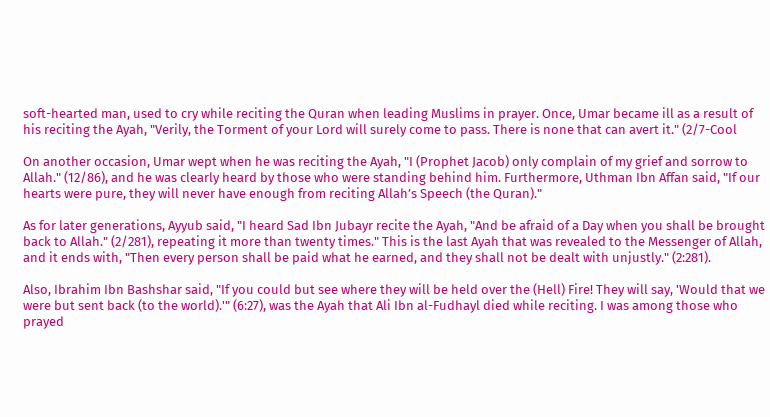soft-hearted man, used to cry while reciting the Quran when leading Muslims in prayer. Once, Umar became ill as a result of his reciting the Ayah, "Verily, the Torment of your Lord will surely come to pass. There is none that can avert it." (2/7-Cool

On another occasion, Umar wept when he was reciting the Ayah, "I (Prophet Jacob) only complain of my grief and sorrow to Allah." (12/86), and he was clearly heard by those who were standing behind him. Furthermore, Uthman Ibn Affan said, "If our hearts were pure, they will never have enough from reciting Allah’s Speech (the Quran)."

As for later generations, Ayyub said, "I heard Sad Ibn Jubayr recite the Ayah, "And be afraid of a Day when you shall be brought back to Allah." (2/281), repeating it more than twenty times." This is the last Ayah that was revealed to the Messenger of Allah, and it ends with, "Then every person shall be paid what he earned, and they shall not be dealt with unjustly." (2:281).

Also, Ibrahim Ibn Bashshar said, "If you could but see where they will be held over the (Hell) Fire! They will say, 'Would that we were but sent back (to the world).'" (6:27), was the Ayah that Ali Ibn al-Fudhayl died while reciting. I was among those who prayed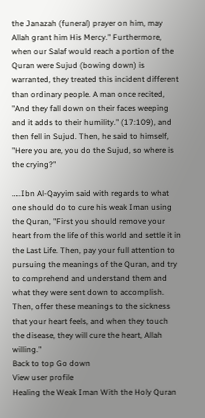the Janazah (funeral) prayer on him, may Allah grant him His Mercy." Furthermore, when our Salaf would reach a portion of the Quran were Sujud (bowing down) is warranted, they treated this incident different than ordinary people. A man once recited, "And they fall down on their faces weeping and it adds to their humility." (17:109), and then fell in Sujud. Then, he said to himself, "Here you are, you do the Sujud, so where is the crying?"

…..Ibn Al-Qayyim said with regards to what one should do to cure his weak Iman using the Quran, "First you should remove your heart from the life of this world and settle it in the Last Life. Then, pay your full attention to pursuing the meanings of the Quran, and try to comprehend and understand them and what they were sent down to accomplish. Then, offer these meanings to the sickness that your heart feels, and when they touch the disease, they will cure the heart, Allah willing."
Back to top Go down
View user profile
Healing the Weak Iman With the Holy Quran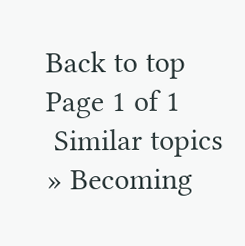Back to top
Page 1 of 1
 Similar topics
» Becoming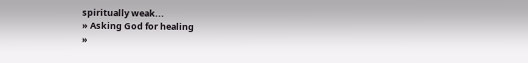spiritually weak...
» Asking God for healing
»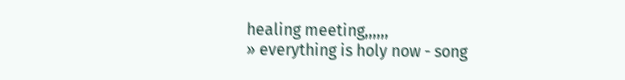healing meeting,,,,,,
» everything is holy now - song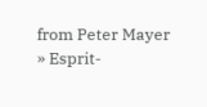from Peter Mayer
» Esprit-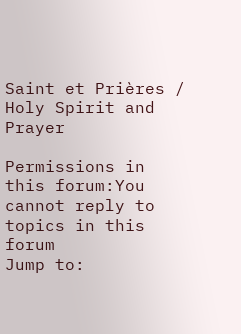Saint et Prières / Holy Spirit and Prayer

Permissions in this forum:You cannot reply to topics in this forum
Jump to: